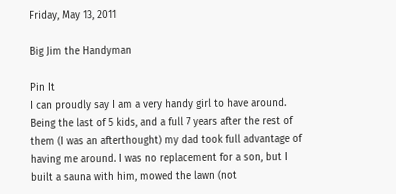Friday, May 13, 2011

Big Jim the Handyman

Pin It
I can proudly say I am a very handy girl to have around. Being the last of 5 kids, and a full 7 years after the rest of them (I was an afterthought) my dad took full advantage of having me around. I was no replacement for a son, but I built a sauna with him, mowed the lawn (not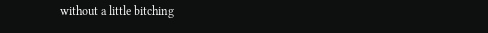without a little bitching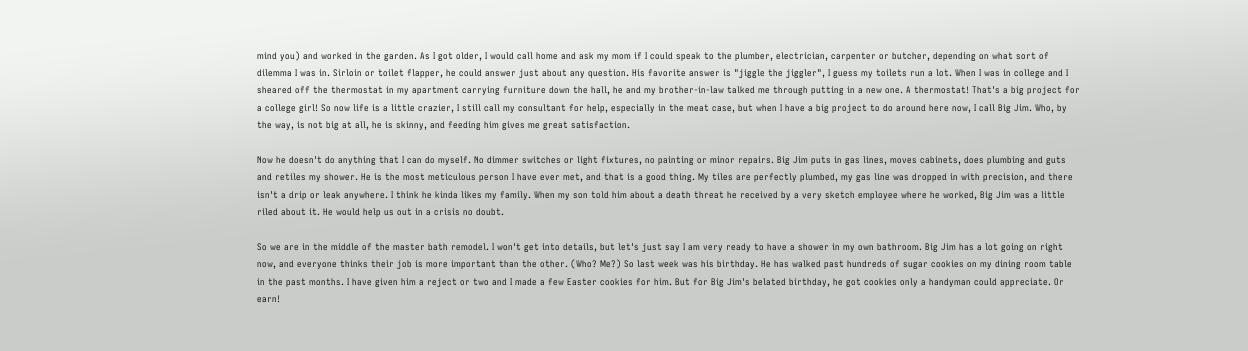mind you) and worked in the garden. As I got older, I would call home and ask my mom if I could speak to the plumber, electrician, carpenter or butcher, depending on what sort of dilemma I was in. Sirloin or toilet flapper, he could answer just about any question. His favorite answer is "jiggle the jiggler", I guess my toilets run a lot. When I was in college and I sheared off the thermostat in my apartment carrying furniture down the hall, he and my brother-in-law talked me through putting in a new one. A thermostat! That's a big project for a college girl! So now life is a little crazier, I still call my consultant for help, especially in the meat case, but when I have a big project to do around here now, I call Big Jim. Who, by the way, is not big at all, he is skinny, and feeding him gives me great satisfaction.

Now he doesn't do anything that I can do myself. No dimmer switches or light fixtures, no painting or minor repairs. Big Jim puts in gas lines, moves cabinets, does plumbing and guts and retiles my shower. He is the most meticulous person I have ever met, and that is a good thing. My tiles are perfectly plumbed, my gas line was dropped in with precision, and there isn't a drip or leak anywhere. I think he kinda likes my family. When my son told him about a death threat he received by a very sketch employee where he worked, Big Jim was a little riled about it. He would help us out in a crisis no doubt.

So we are in the middle of the master bath remodel. I won't get into details, but let's just say I am very ready to have a shower in my own bathroom. Big Jim has a lot going on right now, and everyone thinks their job is more important than the other. (Who? Me?) So last week was his birthday. He has walked past hundreds of sugar cookies on my dining room table in the past months. I have given him a reject or two and I made a few Easter cookies for him. But for Big Jim's belated birthday, he got cookies only a handyman could appreciate. Or earn!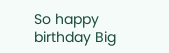So happy birthday Big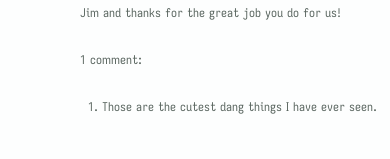Jim and thanks for the great job you do for us!

1 comment:

  1. Those are the cutest dang things I have ever seen.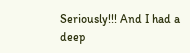Seriously!!! And I had a deep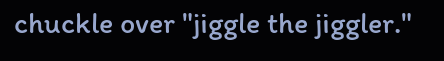chuckle over "jiggle the jiggler."